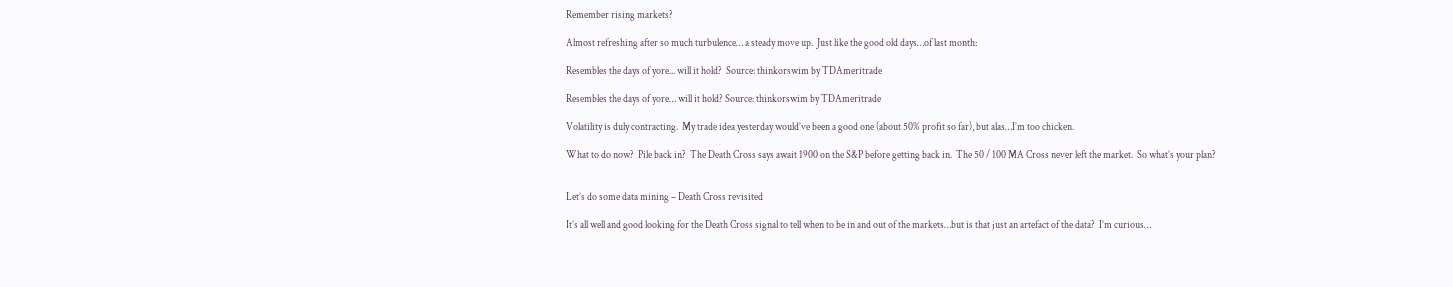Remember rising markets?

Almost refreshing after so much turbulence… a steady move up.  Just like the good old days…of last month:

Resembles the days of yore... will it hold?  Source: thinkorswim by TDAmeritrade

Resembles the days of yore… will it hold? Source: thinkorswim by TDAmeritrade

Volatility is duly contracting.  My trade idea yesterday would’ve been a good one (about 50% profit so far), but alas…I’m too chicken.

What to do now?  Pile back in?  The Death Cross says await 1900 on the S&P before getting back in.  The 50 / 100 MA Cross never left the market.  So what’s your plan?


Let’s do some data mining – Death Cross revisited

It’s all well and good looking for the Death Cross signal to tell when to be in and out of the markets…but is that just an artefact of the data?  I’m curious…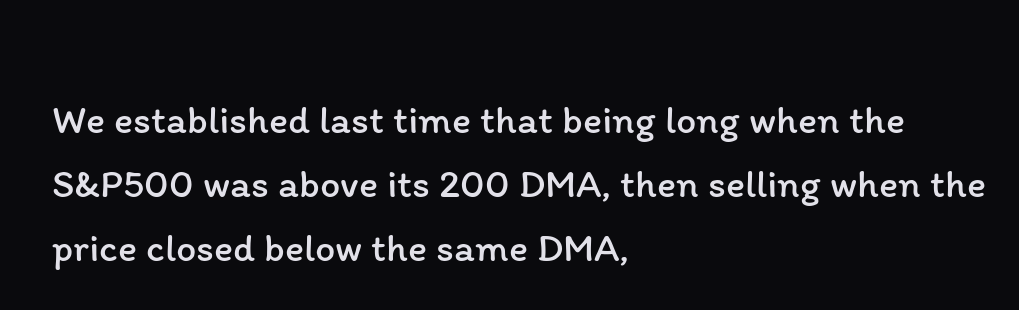We established last time that being long when the S&P500 was above its 200 DMA, then selling when the price closed below the same DMA,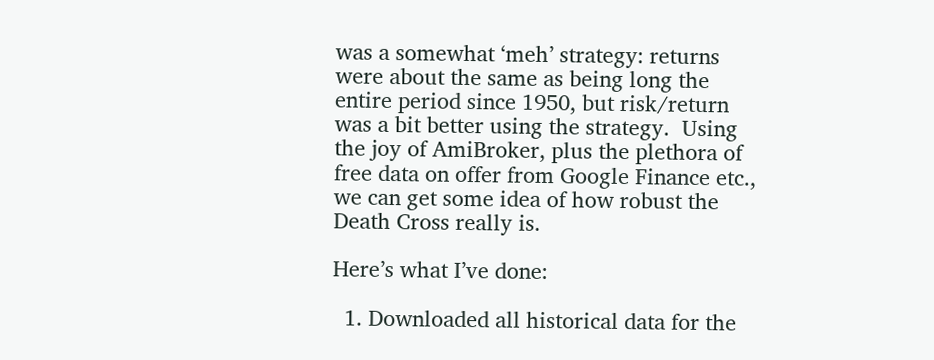was a somewhat ‘meh’ strategy: returns were about the same as being long the entire period since 1950, but risk/return was a bit better using the strategy.  Using the joy of AmiBroker, plus the plethora of free data on offer from Google Finance etc., we can get some idea of how robust the Death Cross really is.

Here’s what I’ve done:

  1. Downloaded all historical data for the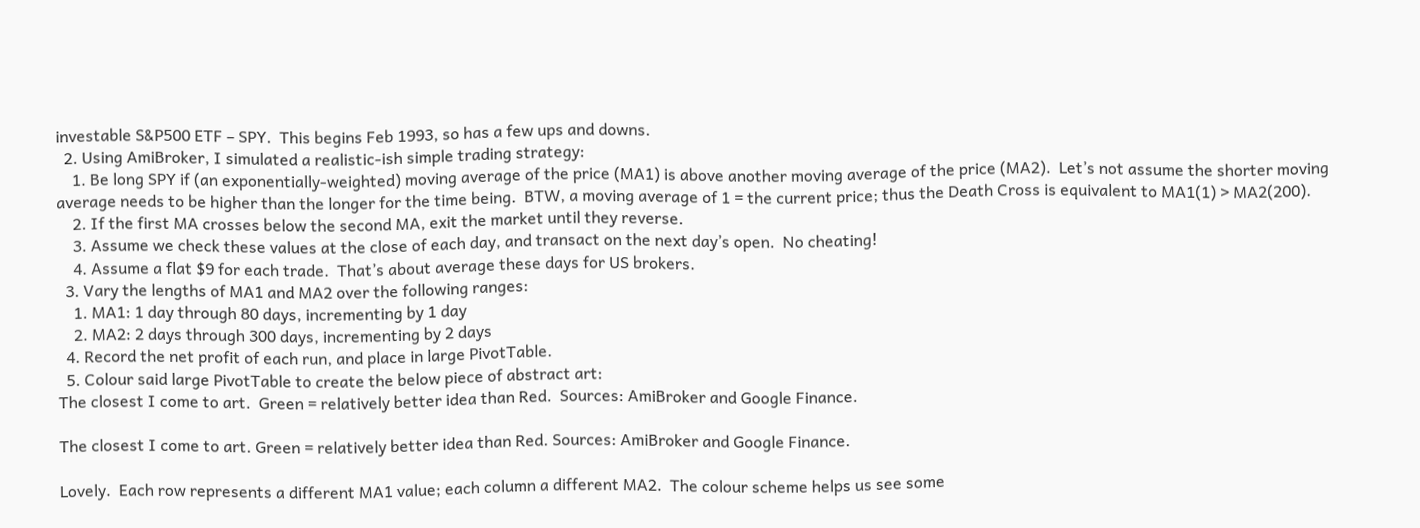investable S&P500 ETF – SPY.  This begins Feb 1993, so has a few ups and downs.
  2. Using AmiBroker, I simulated a realistic-ish simple trading strategy:
    1. Be long SPY if (an exponentially-weighted) moving average of the price (MA1) is above another moving average of the price (MA2).  Let’s not assume the shorter moving average needs to be higher than the longer for the time being.  BTW, a moving average of 1 = the current price; thus the Death Cross is equivalent to MA1(1) > MA2(200).
    2. If the first MA crosses below the second MA, exit the market until they reverse.
    3. Assume we check these values at the close of each day, and transact on the next day’s open.  No cheating!
    4. Assume a flat $9 for each trade.  That’s about average these days for US brokers.
  3. Vary the lengths of MA1 and MA2 over the following ranges:
    1. MA1: 1 day through 80 days, incrementing by 1 day
    2. MA2: 2 days through 300 days, incrementing by 2 days
  4. Record the net profit of each run, and place in large PivotTable.
  5. Colour said large PivotTable to create the below piece of abstract art:
The closest I come to art.  Green = relatively better idea than Red.  Sources: AmiBroker and Google Finance.

The closest I come to art. Green = relatively better idea than Red. Sources: AmiBroker and Google Finance.

Lovely.  Each row represents a different MA1 value; each column a different MA2.  The colour scheme helps us see some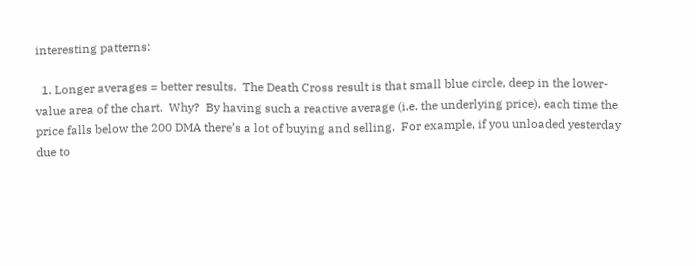interesting patterns:

  1. Longer averages = better results.  The Death Cross result is that small blue circle, deep in the lower-value area of the chart.  Why?  By having such a reactive average (i.e. the underlying price), each time the price falls below the 200 DMA there’s a lot of buying and selling.  For example, if you unloaded yesterday due to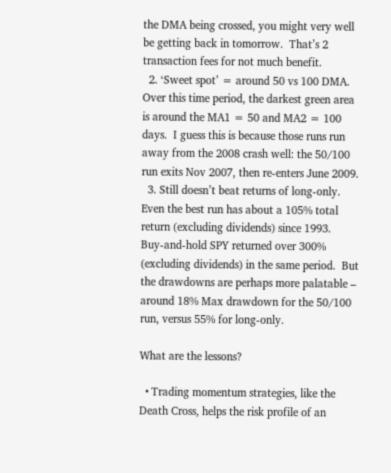the DMA being crossed, you might very well be getting back in tomorrow.  That’s 2 transaction fees for not much benefit.
  2. ‘Sweet spot’ = around 50 vs 100 DMA.  Over this time period, the darkest green area is around the MA1 = 50 and MA2 = 100 days.  I guess this is because those runs run away from the 2008 crash well: the 50/100 run exits Nov 2007, then re-enters June 2009.
  3. Still doesn’t beat returns of long-only.  Even the best run has about a 105% total return (excluding dividends) since 1993.  Buy-and-hold SPY returned over 300% (excluding dividends) in the same period.  But the drawdowns are perhaps more palatable – around 18% Max drawdown for the 50/100 run, versus 55% for long-only.

What are the lessons?

  • Trading momentum strategies, like the Death Cross, helps the risk profile of an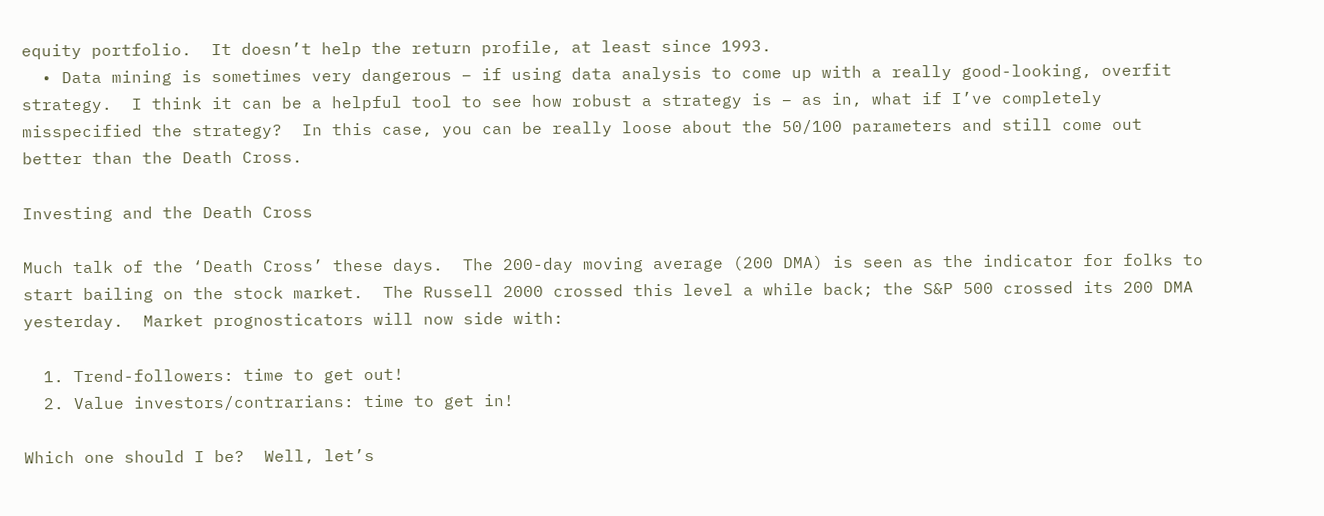equity portfolio.  It doesn’t help the return profile, at least since 1993.
  • Data mining is sometimes very dangerous – if using data analysis to come up with a really good-looking, overfit strategy.  I think it can be a helpful tool to see how robust a strategy is – as in, what if I’ve completely misspecified the strategy?  In this case, you can be really loose about the 50/100 parameters and still come out better than the Death Cross.

Investing and the Death Cross

Much talk of the ‘Death Cross’ these days.  The 200-day moving average (200 DMA) is seen as the indicator for folks to start bailing on the stock market.  The Russell 2000 crossed this level a while back; the S&P 500 crossed its 200 DMA yesterday.  Market prognosticators will now side with:

  1. Trend-followers: time to get out!
  2. Value investors/contrarians: time to get in!

Which one should I be?  Well, let’s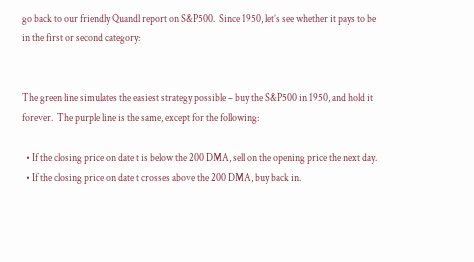go back to our friendly Quandl report on S&P500.  Since 1950, let’s see whether it pays to be in the first or second category:


The green line simulates the easiest strategy possible – buy the S&P500 in 1950, and hold it forever.  The purple line is the same, except for the following:

  • If the closing price on date t is below the 200 DMA, sell on the opening price the next day.
  • If the closing price on date t crosses above the 200 DMA, buy back in.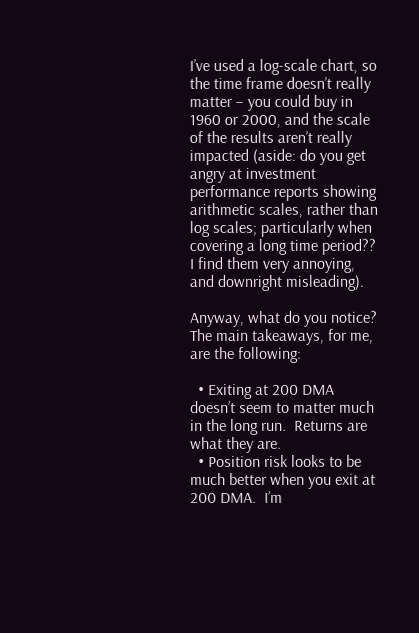I’ve used a log-scale chart, so the time frame doesn’t really matter – you could buy in 1960 or 2000, and the scale of the results aren’t really impacted (aside: do you get angry at investment performance reports showing arithmetic scales, rather than log scales; particularly when covering a long time period??  I find them very annoying, and downright misleading).

Anyway, what do you notice?  The main takeaways, for me, are the following:

  • Exiting at 200 DMA doesn’t seem to matter much in the long run.  Returns are what they are.
  • Position risk looks to be much better when you exit at 200 DMA.  I’m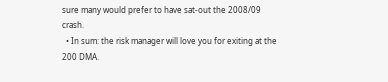sure many would prefer to have sat-out the 2008/09 crash.
  • In sum: the risk manager will love you for exiting at the 200 DMA.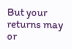But your returns may or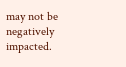may not be negatively impacted.